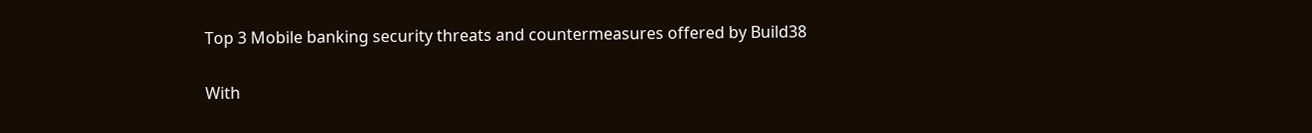Top 3 Mobile banking security threats and countermeasures offered by Build38

With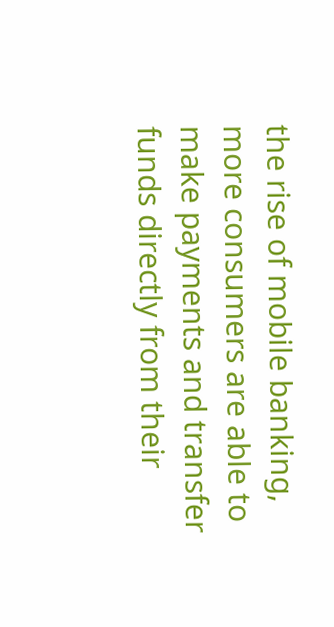the rise of mobile banking, more consumers are able to make payments and transfer funds directly from their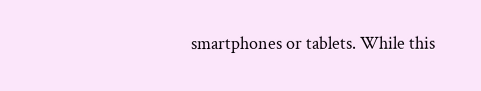smartphones or tablets. While this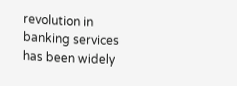revolution in banking services has been widely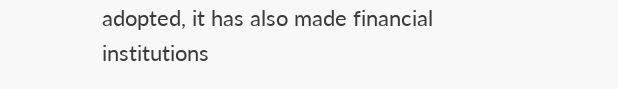adopted, it has also made financial institutions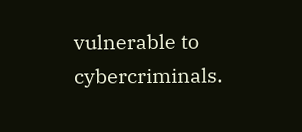vulnerable to cybercriminals.